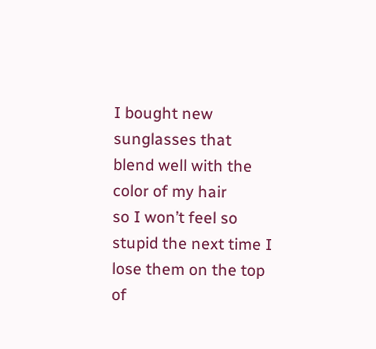I bought new sunglasses that blend well with the color of my hair
so I won’t feel so stupid the next time I lose them on the top of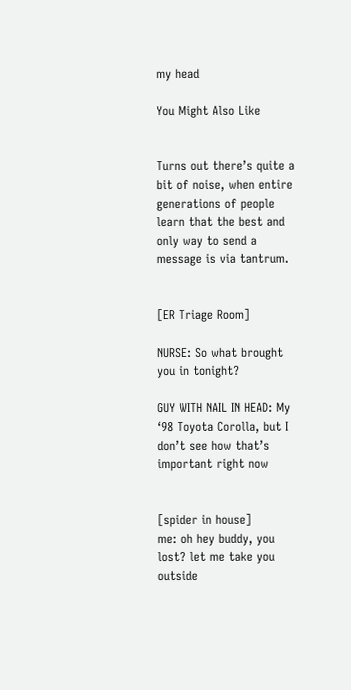my head

You Might Also Like


Turns out there’s quite a bit of noise, when entire generations of people learn that the best and only way to send a message is via tantrum.


[ER Triage Room]

NURSE: So what brought you in tonight?

GUY WITH NAIL IN HEAD: My ‘98 Toyota Corolla, but I don’t see how that’s important right now


[spider in house]
me: oh hey buddy, you lost? let me take you outside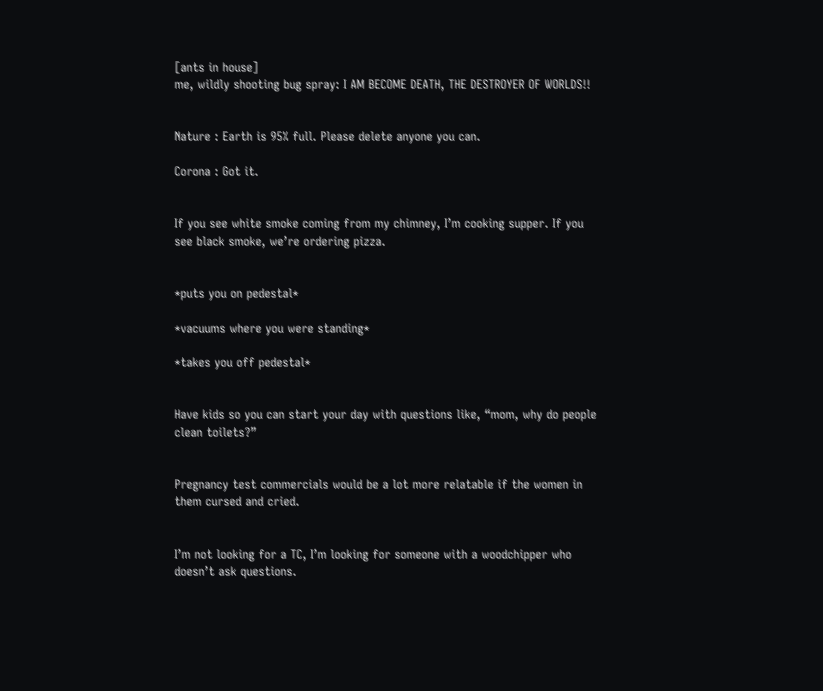[ants in house]
me, wildly shooting bug spray: I AM BECOME DEATH, THE DESTROYER OF WORLDS!!


Nature : Earth is 95% full. Please delete anyone you can.

Corona : Got it.


If you see white smoke coming from my chimney, I’m cooking supper. If you see black smoke, we’re ordering pizza.


*puts you on pedestal*

*vacuums where you were standing*

*takes you off pedestal*


Have kids so you can start your day with questions like, “mom, why do people clean toilets?”


Pregnancy test commercials would be a lot more relatable if the women in them cursed and cried.


I’m not looking for a TC, I’m looking for someone with a woodchipper who doesn’t ask questions.